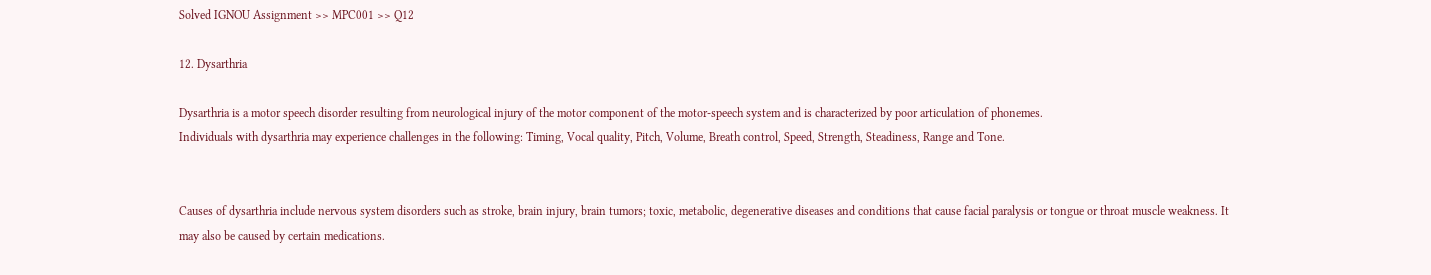Solved IGNOU Assignment >> MPC001 >> Q12

12. Dysarthria

Dysarthria is a motor speech disorder resulting from neurological injury of the motor component of the motor-speech system and is characterized by poor articulation of phonemes.
Individuals with dysarthria may experience challenges in the following: Timing, Vocal quality, Pitch, Volume, Breath control, Speed, Strength, Steadiness, Range and Tone.


Causes of dysarthria include nervous system disorders such as stroke, brain injury, brain tumors; toxic, metabolic, degenerative diseases and conditions that cause facial paralysis or tongue or throat muscle weakness. It may also be caused by certain medications.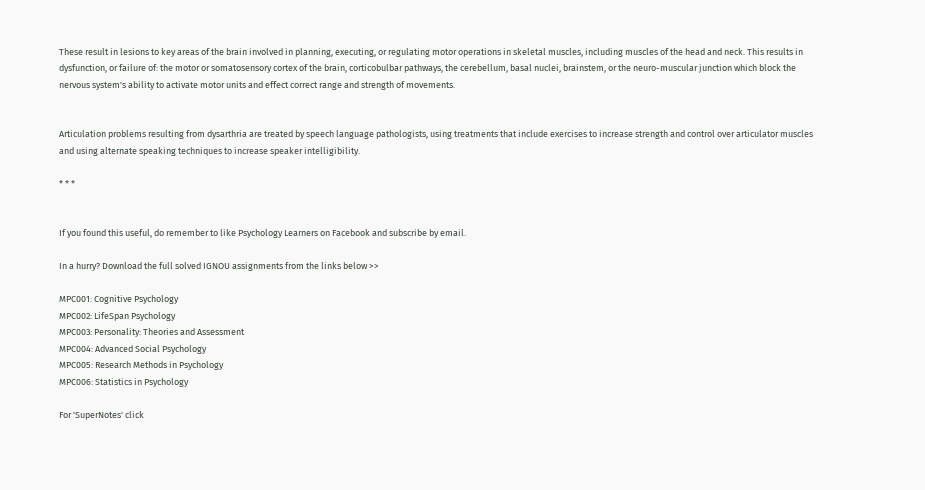These result in lesions to key areas of the brain involved in planning, executing, or regulating motor operations in skeletal muscles, including muscles of the head and neck. This results in dysfunction, or failure of: the motor or somatosensory cortex of the brain, corticobulbar pathways, the cerebellum, basal nuclei, brainstem, or the neuro-muscular junction which block the nervous system's ability to activate motor units and effect correct range and strength of movements.


Articulation problems resulting from dysarthria are treated by speech language pathologists, using treatments that include exercises to increase strength and control over articulator muscles and using alternate speaking techniques to increase speaker intelligibility.

* * *


If you found this useful, do remember to like Psychology Learners on Facebook and subscribe by email.

In a hurry? Download the full solved IGNOU assignments from the links below >>

MPC001: Cognitive Psychology
MPC002: LifeSpan Psychology
MPC003: Personality: Theories and Assessment
MPC004: Advanced Social Psychology
MPC005: Research Methods in Psychology
MPC006: Statistics in Psychology

For 'SuperNotes' click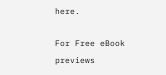here.

For Free eBook previews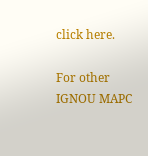click here.

For other IGNOU MAPC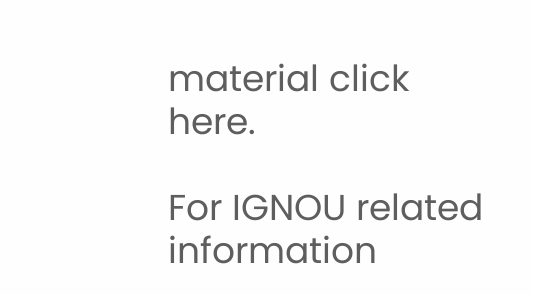material click here.

For IGNOU related information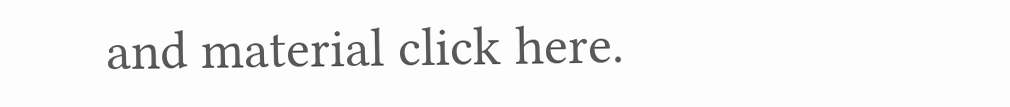and material click here.